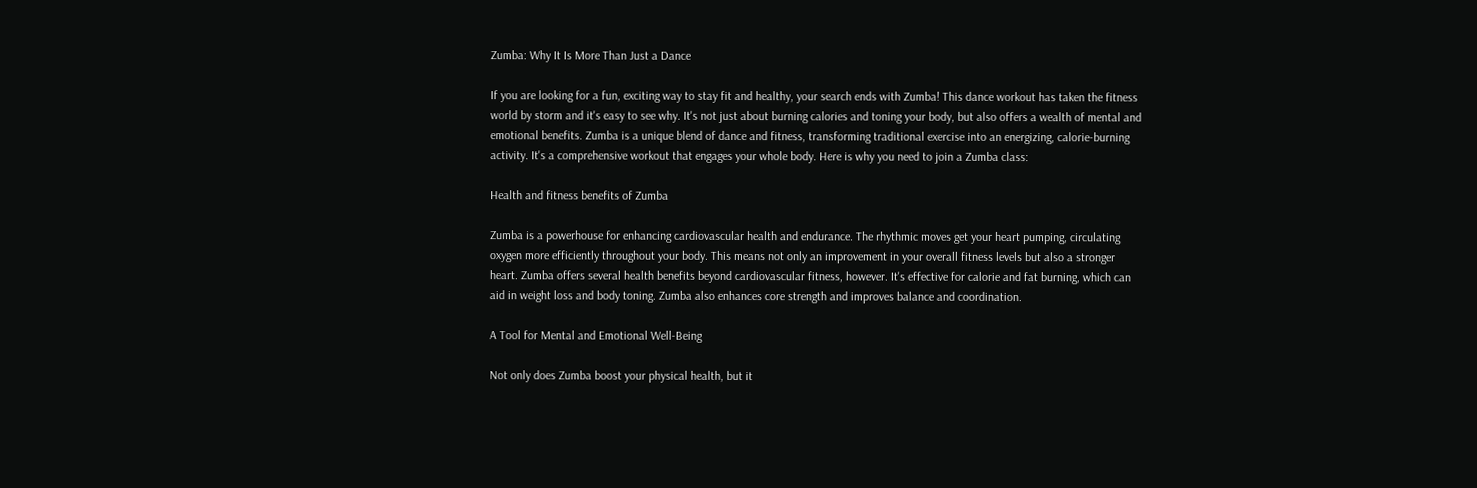Zumba: Why It Is More Than Just a Dance

If you are looking for a fun, exciting way to stay fit and healthy, your search ends with Zumba! This dance workout has taken the fitness world by storm and it's easy to see why. It's not just about burning calories and toning your body, but also offers a wealth of mental and emotional benefits. Zumba is a unique blend of dance and fitness, transforming traditional exercise into an energizing, calorie-burning activity. It's a comprehensive workout that engages your whole body. Here is why you need to join a Zumba class:

Health and fitness benefits of Zumba

Zumba is a powerhouse for enhancing cardiovascular health and endurance. The rhythmic moves get your heart pumping, circulating oxygen more efficiently throughout your body. This means not only an improvement in your overall fitness levels but also a stronger heart. Zumba offers several health benefits beyond cardiovascular fitness, however. It's effective for calorie and fat burning, which can aid in weight loss and body toning. Zumba also enhances core strength and improves balance and coordination.

A Tool for Mental and Emotional Well-Being

Not only does Zumba boost your physical health, but it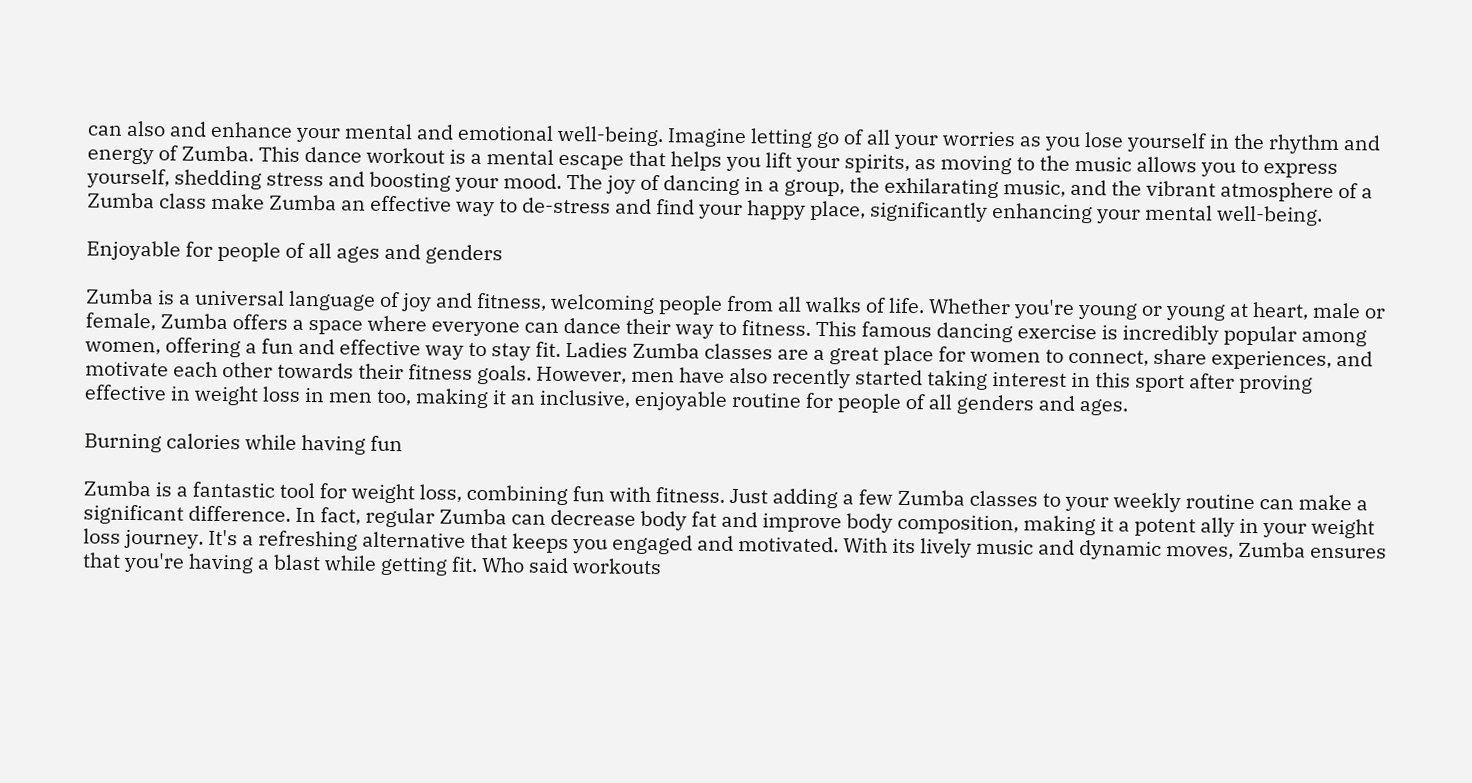can also and enhance your mental and emotional well-being. Imagine letting go of all your worries as you lose yourself in the rhythm and energy of Zumba. This dance workout is a mental escape that helps you lift your spirits, as moving to the music allows you to express yourself, shedding stress and boosting your mood. The joy of dancing in a group, the exhilarating music, and the vibrant atmosphere of a Zumba class make Zumba an effective way to de-stress and find your happy place, significantly enhancing your mental well-being.

Enjoyable for people of all ages and genders

Zumba is a universal language of joy and fitness, welcoming people from all walks of life. Whether you're young or young at heart, male or female, Zumba offers a space where everyone can dance their way to fitness. This famous dancing exercise is incredibly popular among women, offering a fun and effective way to stay fit. Ladies Zumba classes are a great place for women to connect, share experiences, and motivate each other towards their fitness goals. However, men have also recently started taking interest in this sport after proving effective in weight loss in men too, making it an inclusive, enjoyable routine for people of all genders and ages.

Burning calories while having fun

Zumba is a fantastic tool for weight loss, combining fun with fitness. Just adding a few Zumba classes to your weekly routine can make a significant difference. In fact, regular Zumba can decrease body fat and improve body composition, making it a potent ally in your weight loss journey. It's a refreshing alternative that keeps you engaged and motivated. With its lively music and dynamic moves, Zumba ensures that you're having a blast while getting fit. Who said workouts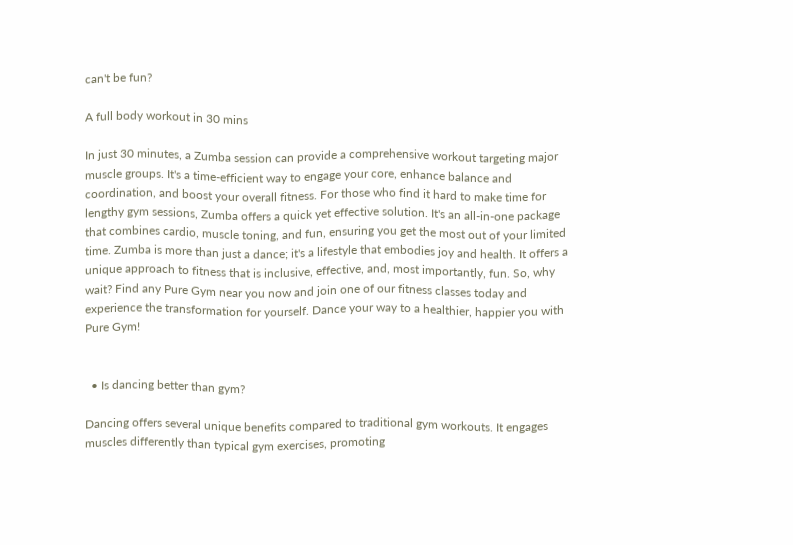can't be fun?

A full body workout in 30 mins

In just 30 minutes, a Zumba session can provide a comprehensive workout targeting major muscle groups. It's a time-efficient way to engage your core, enhance balance and coordination, and boost your overall fitness. For those who find it hard to make time for lengthy gym sessions, Zumba offers a quick yet effective solution. It's an all-in-one package that combines cardio, muscle toning, and fun, ensuring you get the most out of your limited time. Zumba is more than just a dance; it's a lifestyle that embodies joy and health. It offers a unique approach to fitness that is inclusive, effective, and, most importantly, fun. So, why wait? Find any Pure Gym near you now and join one of our fitness classes today and experience the transformation for yourself. Dance your way to a healthier, happier you with Pure Gym!


  • Is dancing better than gym?

Dancing offers several unique benefits compared to traditional gym workouts. It engages muscles differently than typical gym exercises, promoting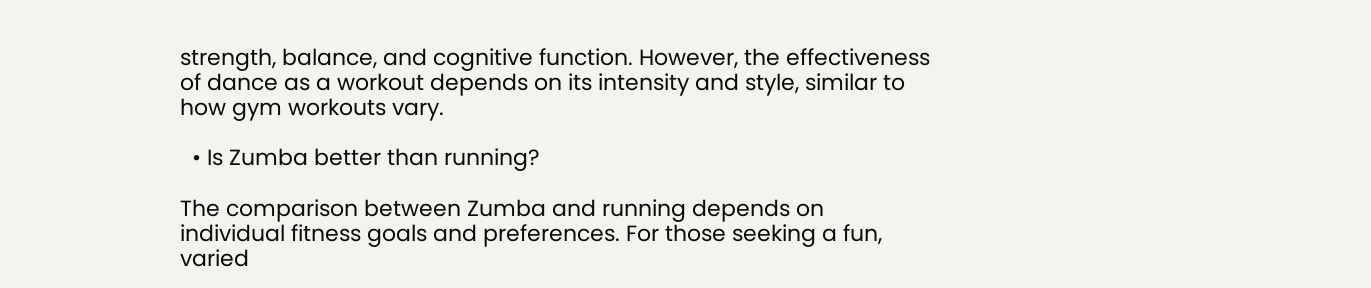strength, balance, and cognitive function. However, the effectiveness of dance as a workout depends on its intensity and style, similar to how gym workouts vary.

  • Is Zumba better than running?

The comparison between Zumba and running depends on individual fitness goals and preferences. For those seeking a fun, varied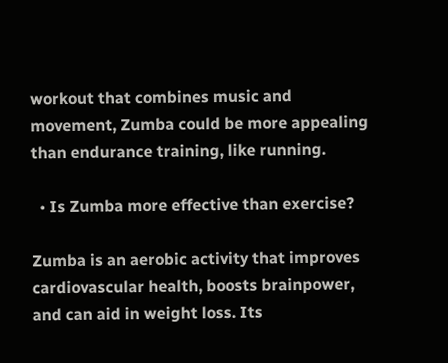workout that combines music and movement, Zumba could be more appealing than endurance training, like running.

  • Is Zumba more effective than exercise?

Zumba is an aerobic activity that improves cardiovascular health, boosts brainpower, and can aid in weight loss. Its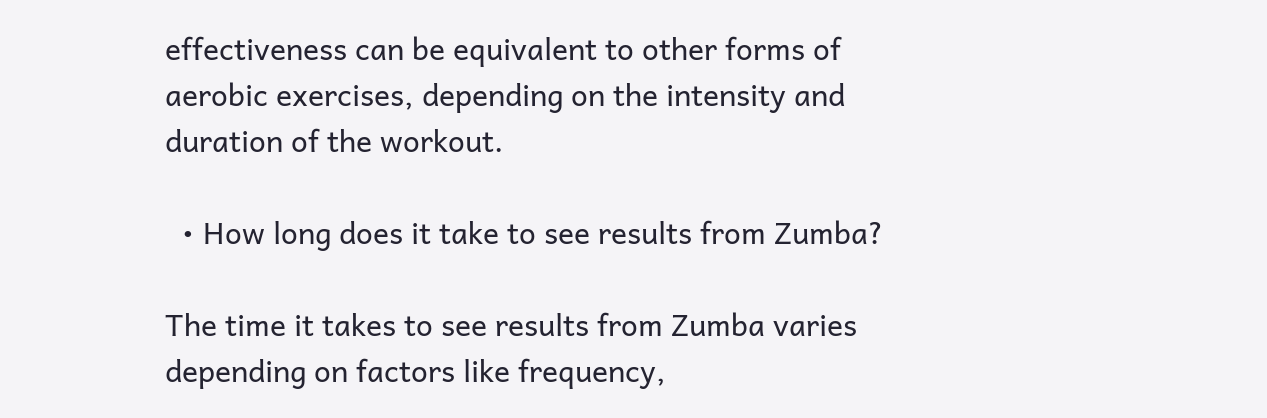effectiveness can be equivalent to other forms of aerobic exercises, depending on the intensity and duration of the workout.

  • How long does it take to see results from Zumba?

The time it takes to see results from Zumba varies depending on factors like frequency,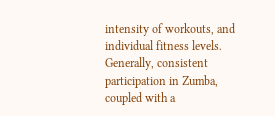intensity of workouts, and individual fitness levels. Generally, consistent participation in Zumba, coupled with a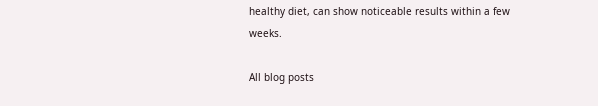healthy diet, can show noticeable results within a few weeks.

All blog posts